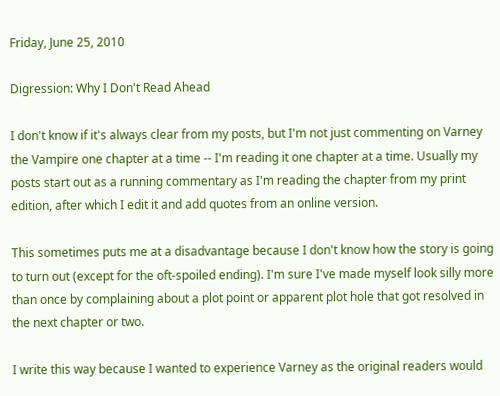Friday, June 25, 2010

Digression: Why I Don't Read Ahead

I don't know if it's always clear from my posts, but I'm not just commenting on Varney the Vampire one chapter at a time -- I'm reading it one chapter at a time. Usually my posts start out as a running commentary as I'm reading the chapter from my print edition, after which I edit it and add quotes from an online version.

This sometimes puts me at a disadvantage because I don't know how the story is going to turn out (except for the oft-spoiled ending). I'm sure I've made myself look silly more than once by complaining about a plot point or apparent plot hole that got resolved in the next chapter or two.

I write this way because I wanted to experience Varney as the original readers would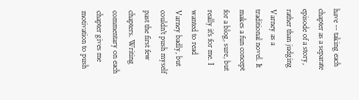have -- taking each chapter as a separate episode of a story, rather than judging Varney as a traditional novel. It makes a fun concept for a blog, sure, but really it's for me. I wanted to read Varney badly, but couldn't push myself past the first few chapters. Writing commentary on each chapter gives me motivation to push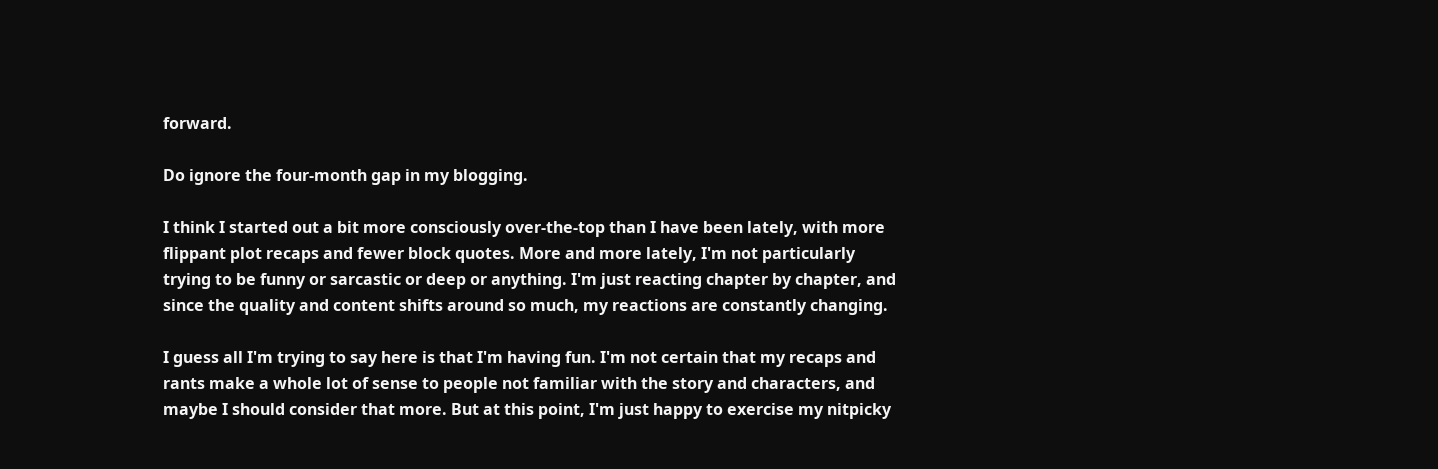forward.

Do ignore the four-month gap in my blogging.

I think I started out a bit more consciously over-the-top than I have been lately, with more flippant plot recaps and fewer block quotes. More and more lately, I'm not particularly trying to be funny or sarcastic or deep or anything. I'm just reacting chapter by chapter, and since the quality and content shifts around so much, my reactions are constantly changing.

I guess all I'm trying to say here is that I'm having fun. I'm not certain that my recaps and rants make a whole lot of sense to people not familiar with the story and characters, and maybe I should consider that more. But at this point, I'm just happy to exercise my nitpicky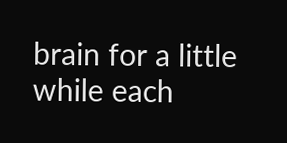brain for a little while each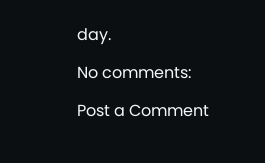day.

No comments:

Post a Comment